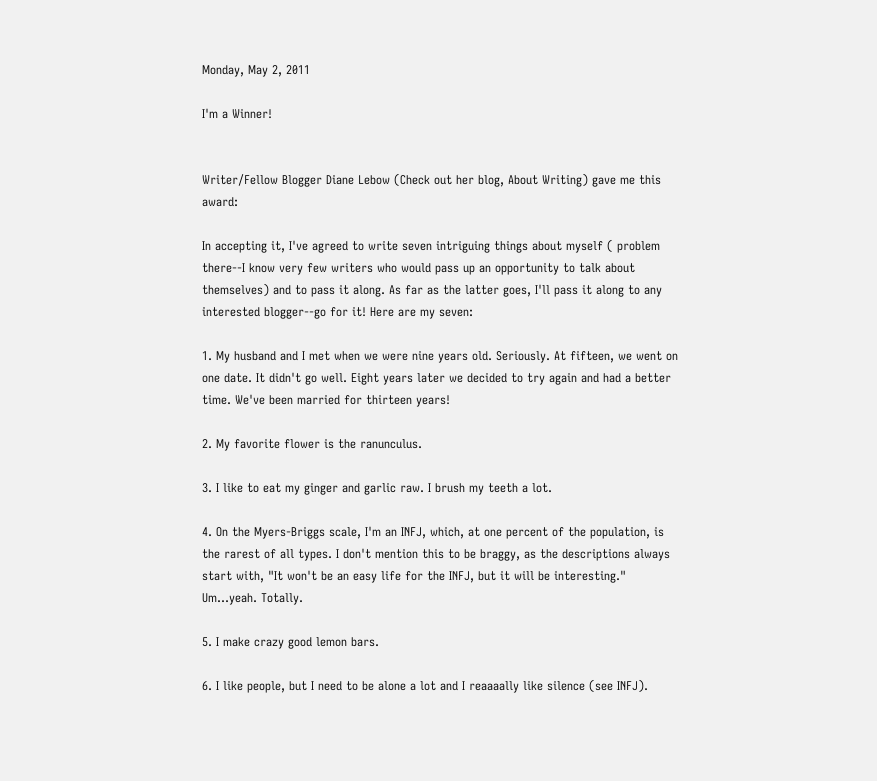Monday, May 2, 2011

I'm a Winner!


Writer/Fellow Blogger Diane Lebow (Check out her blog, About Writing) gave me this award:

In accepting it, I've agreed to write seven intriguing things about myself ( problem there--I know very few writers who would pass up an opportunity to talk about themselves) and to pass it along. As far as the latter goes, I'll pass it along to any interested blogger--go for it! Here are my seven:

1. My husband and I met when we were nine years old. Seriously. At fifteen, we went on one date. It didn't go well. Eight years later we decided to try again and had a better time. We've been married for thirteen years!

2. My favorite flower is the ranunculus.

3. I like to eat my ginger and garlic raw. I brush my teeth a lot.

4. On the Myers-Briggs scale, I'm an INFJ, which, at one percent of the population, is the rarest of all types. I don't mention this to be braggy, as the descriptions always start with, "It won't be an easy life for the INFJ, but it will be interesting." Um...yeah. Totally.

5. I make crazy good lemon bars.

6. I like people, but I need to be alone a lot and I reaaaally like silence (see INFJ).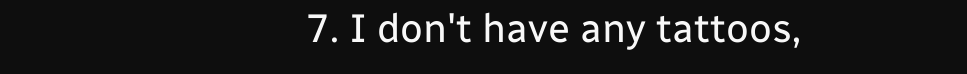7. I don't have any tattoos,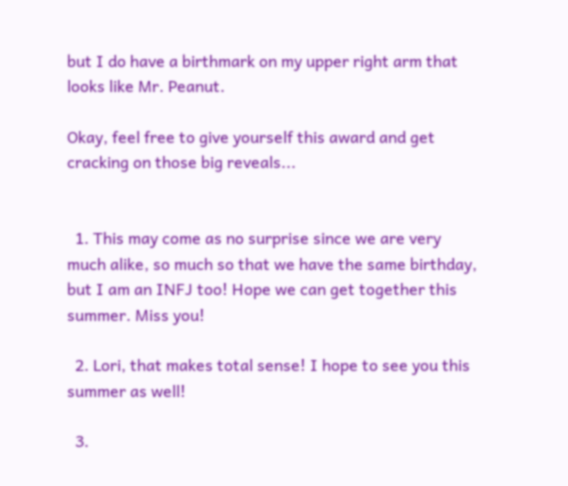but I do have a birthmark on my upper right arm that looks like Mr. Peanut.

Okay, feel free to give yourself this award and get cracking on those big reveals...


  1. This may come as no surprise since we are very much alike, so much so that we have the same birthday, but I am an INFJ too! Hope we can get together this summer. Miss you!

  2. Lori, that makes total sense! I hope to see you this summer as well!

  3.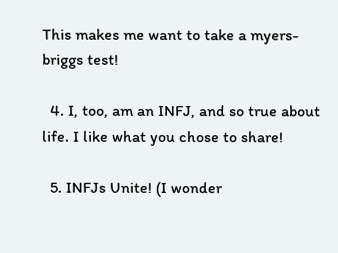This makes me want to take a myers-briggs test!

  4. I, too, am an INFJ, and so true about life. I like what you chose to share!

  5. INFJs Unite! (I wonder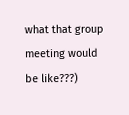what that group meeting would be like???)